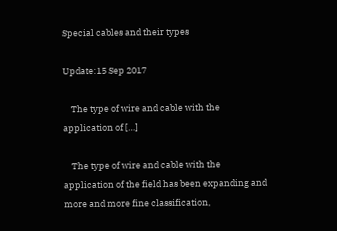Special cables and their types

Update:15 Sep 2017

    The type of wire and cable with the application of […]

    The type of wire and cable with the application of the field has been expanding and more and more fine classification,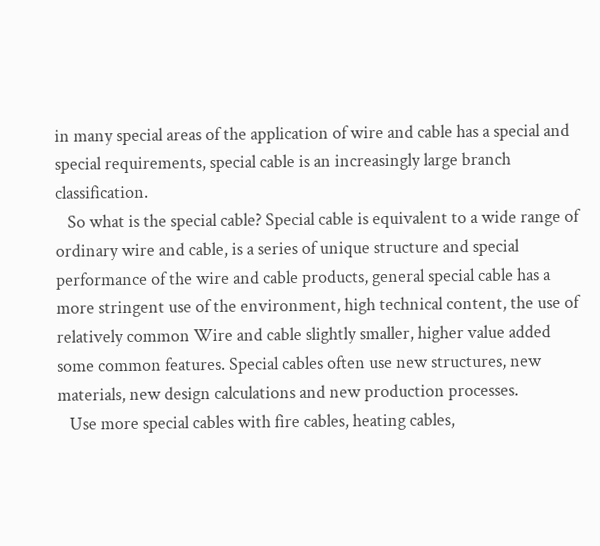in many special areas of the application of wire and cable has a special and special requirements, special cable is an increasingly large branch classification.
   So what is the special cable? Special cable is equivalent to a wide range of ordinary wire and cable, is a series of unique structure and special performance of the wire and cable products, general special cable has a more stringent use of the environment, high technical content, the use of relatively common Wire and cable slightly smaller, higher value added some common features. Special cables often use new structures, new materials, new design calculations and new production processes.
   Use more special cables with fire cables, heating cables,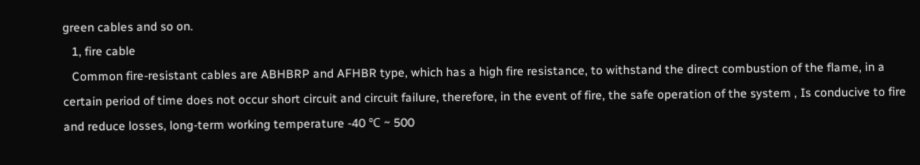green cables and so on.
   1, fire cable
   Common fire-resistant cables are ABHBRP and AFHBR type, which has a high fire resistance, to withstand the direct combustion of the flame, in a certain period of time does not occur short circuit and circuit failure, therefore, in the event of fire, the safe operation of the system , Is conducive to fire and reduce losses, long-term working temperature -40 ℃ ~ 500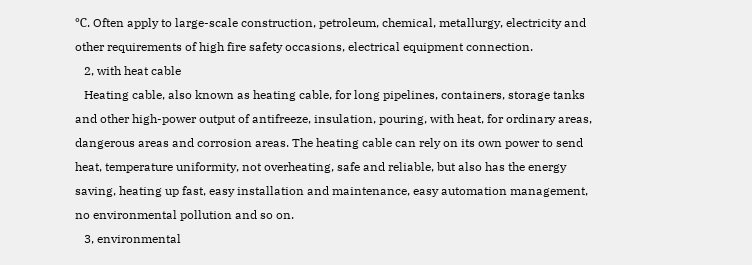℃. Often apply to large-scale construction, petroleum, chemical, metallurgy, electricity and other requirements of high fire safety occasions, electrical equipment connection.
   2, with heat cable
   Heating cable, also known as heating cable, for long pipelines, containers, storage tanks and other high-power output of antifreeze, insulation, pouring, with heat, for ordinary areas, dangerous areas and corrosion areas. The heating cable can rely on its own power to send heat, temperature uniformity, not overheating, safe and reliable, but also has the energy saving, heating up fast, easy installation and maintenance, easy automation management, no environmental pollution and so on.
   3, environmental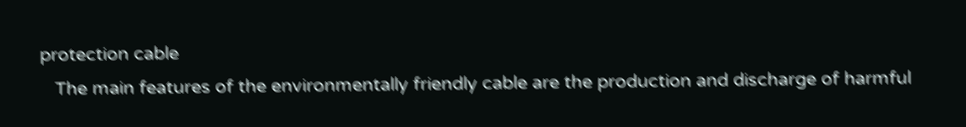protection cable
   The main features of the environmentally friendly cable are the production and discharge of harmful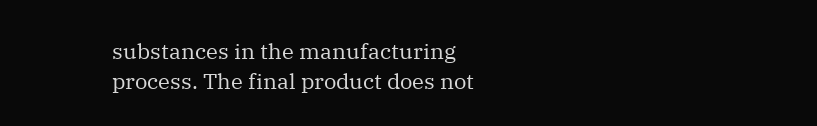substances in the manufacturing process. The final product does not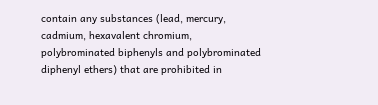contain any substances (lead, mercury, cadmium, hexavalent chromium, polybrominated biphenyls and polybrominated diphenyl ethers) that are prohibited in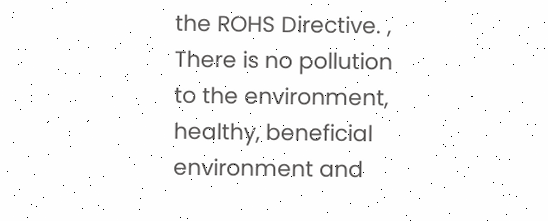the ROHS Directive. , There is no pollution to the environment, healthy, beneficial environment and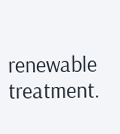renewable treatment.